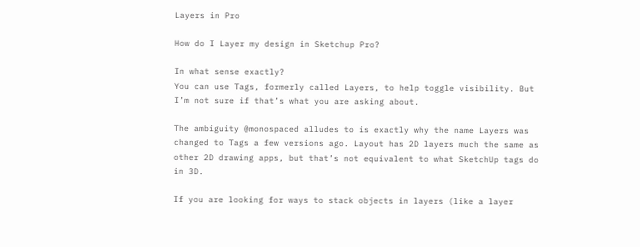Layers in Pro

How do I Layer my design in Sketchup Pro?

In what sense exactly?
You can use Tags, formerly called Layers, to help toggle visibility. But I’m not sure if that’s what you are asking about.

The ambiguity @monospaced alludes to is exactly why the name Layers was changed to Tags a few versions ago. Layout has 2D layers much the same as other 2D drawing apps, but that’s not equivalent to what SketchUp tags do in 3D.

If you are looking for ways to stack objects in layers (like a layer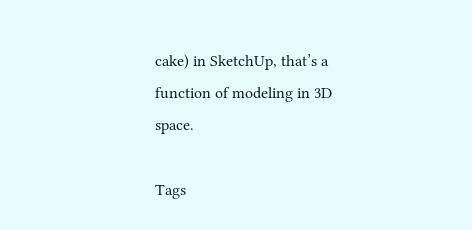cake) in SketchUp, that’s a function of modeling in 3D space.

Tags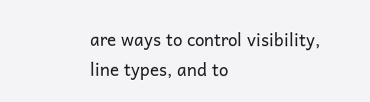are ways to control visibility, line types, and to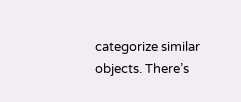categorize similar objects. There’s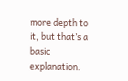more depth to it, but that’s a basic explanation.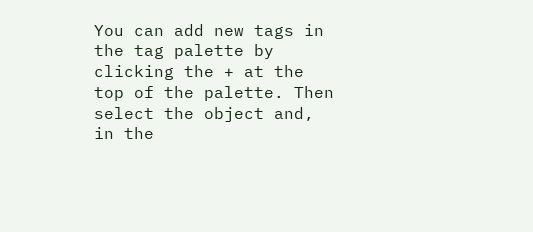You can add new tags in the tag palette by clicking the + at the top of the palette. Then select the object and, in the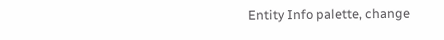Entity Info palette, change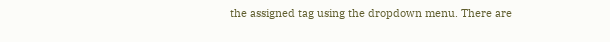the assigned tag using the dropdown menu. There are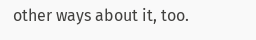other ways about it, too.